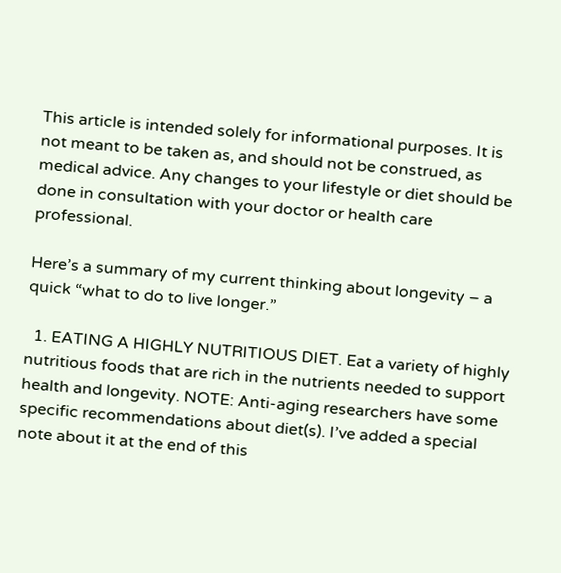This article is intended solely for informational purposes. It is not meant to be taken as, and should not be construed, as medical advice. Any changes to your lifestyle or diet should be done in consultation with your doctor or health care professional.

Here’s a summary of my current thinking about longevity – a quick “what to do to live longer.”

  1. EATING A HIGHLY NUTRITIOUS DIET. Eat a variety of highly nutritious foods that are rich in the nutrients needed to support health and longevity. NOTE: Anti-aging researchers have some specific recommendations about diet(s). I’ve added a special note about it at the end of this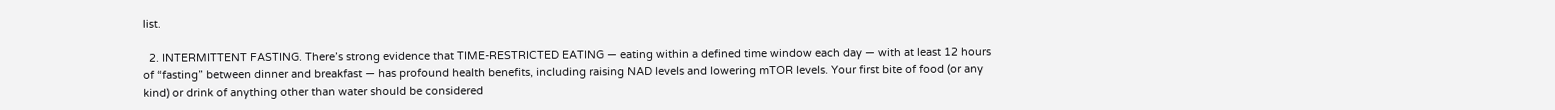list.

  2. INTERMITTENT FASTING. There’s strong evidence that TIME-RESTRICTED EATING — eating within a defined time window each day — with at least 12 hours of “fasting” between dinner and breakfast — has profound health benefits, including raising NAD levels and lowering mTOR levels. Your first bite of food (or any kind) or drink of anything other than water should be considered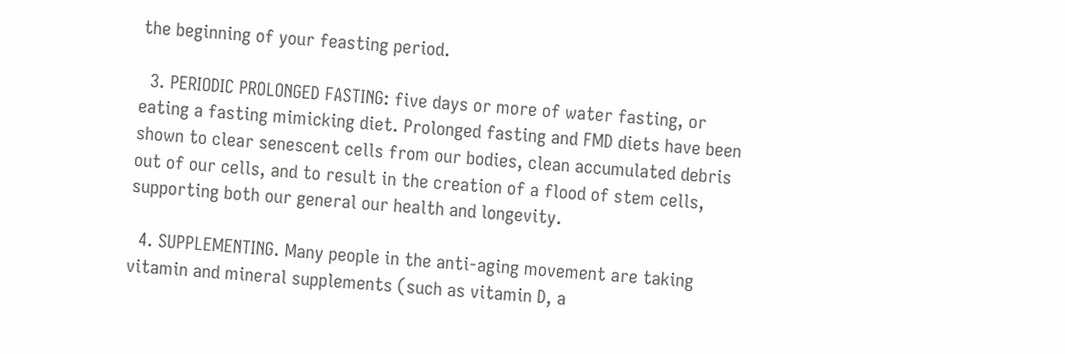the beginning of your feasting period.

  3. PERIODIC PROLONGED FASTING: five days or more of water fasting, or eating a fasting mimicking diet. Prolonged fasting and FMD diets have been shown to clear senescent cells from our bodies, clean accumulated debris out of our cells, and to result in the creation of a flood of stem cells, supporting both our general our health and longevity.

  4. SUPPLEMENTING. Many people in the anti-aging movement are taking vitamin and mineral supplements (such as vitamin D, a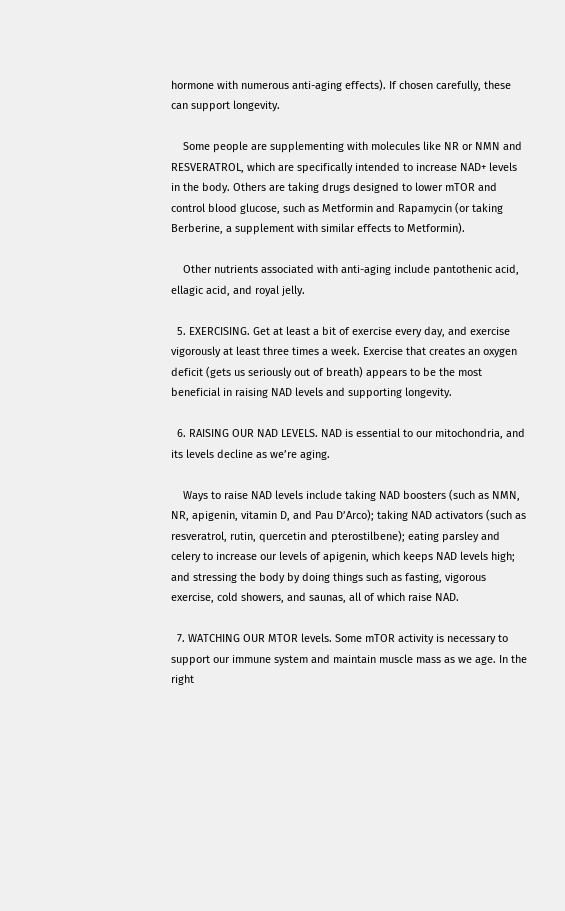hormone with numerous anti-aging effects). If chosen carefully, these can support longevity.

    Some people are supplementing with molecules like NR or NMN and RESVERATROL, which are specifically intended to increase NAD+ levels in the body. Others are taking drugs designed to lower mTOR and control blood glucose, such as Metformin and Rapamycin (or taking Berberine, a supplement with similar effects to Metformin).

    Other nutrients associated with anti-aging include pantothenic acid, ellagic acid, and royal jelly.

  5. EXERCISING. Get at least a bit of exercise every day, and exercise vigorously at least three times a week. Exercise that creates an oxygen deficit (gets us seriously out of breath) appears to be the most beneficial in raising NAD levels and supporting longevity.

  6. RAISING OUR NAD LEVELS. NAD is essential to our mitochondria, and its levels decline as we’re aging.

    Ways to raise NAD levels include taking NAD boosters (such as NMN, NR, apigenin, vitamin D, and Pau D’Arco); taking NAD activators (such as resveratrol, rutin, quercetin and pterostilbene); eating parsley and celery to increase our levels of apigenin, which keeps NAD levels high; and stressing the body by doing things such as fasting, vigorous exercise, cold showers, and saunas, all of which raise NAD.

  7. WATCHING OUR MTOR levels. Some mTOR activity is necessary to support our immune system and maintain muscle mass as we age. In the right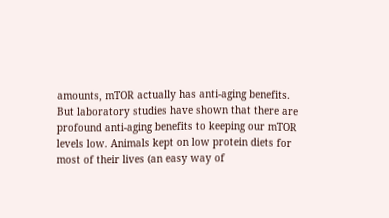amounts, mTOR actually has anti-aging benefits. But laboratory studies have shown that there are profound anti-aging benefits to keeping our mTOR levels low. Animals kept on low protein diets for most of their lives (an easy way of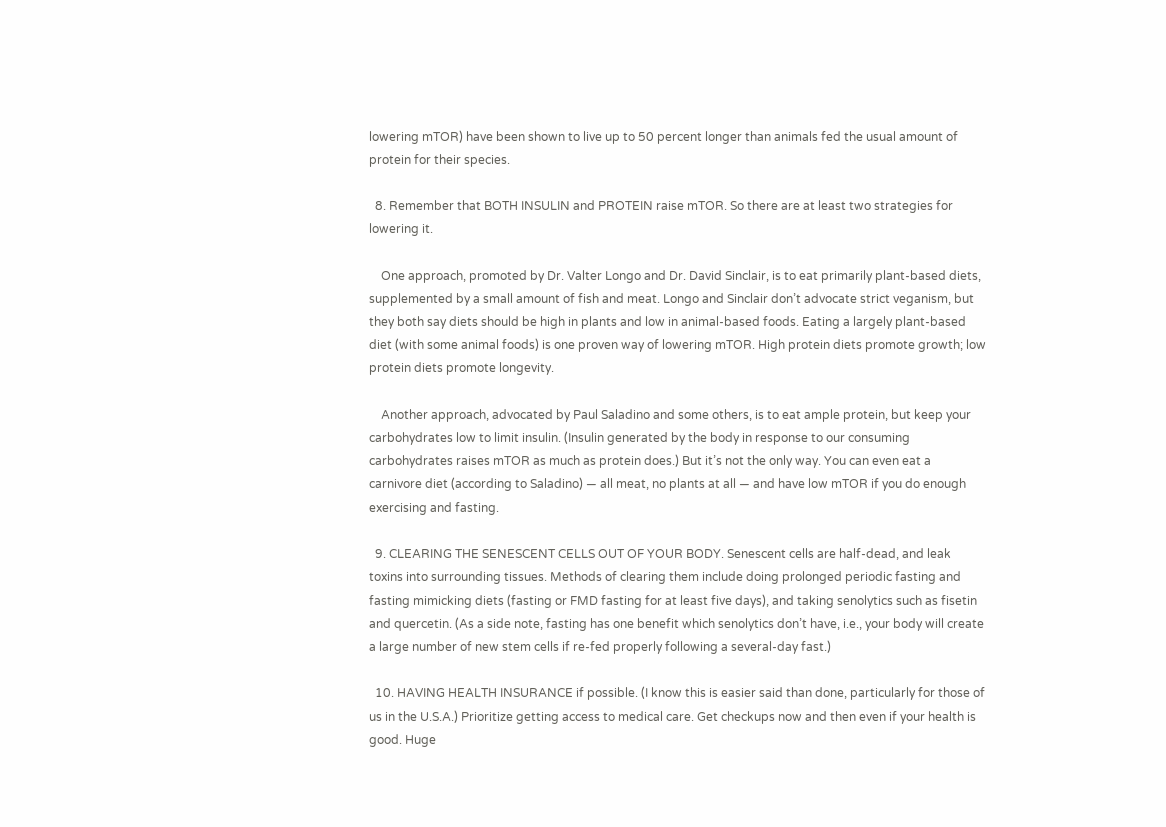lowering mTOR) have been shown to live up to 50 percent longer than animals fed the usual amount of protein for their species.

  8. Remember that BOTH INSULIN and PROTEIN raise mTOR. So there are at least two strategies for lowering it.

    One approach, promoted by Dr. Valter Longo and Dr. David Sinclair, is to eat primarily plant-based diets, supplemented by a small amount of fish and meat. Longo and Sinclair don’t advocate strict veganism, but they both say diets should be high in plants and low in animal-based foods. Eating a largely plant-based diet (with some animal foods) is one proven way of lowering mTOR. High protein diets promote growth; low protein diets promote longevity.

    Another approach, advocated by Paul Saladino and some others, is to eat ample protein, but keep your carbohydrates low to limit insulin. (Insulin generated by the body in response to our consuming carbohydrates raises mTOR as much as protein does.) But it’s not the only way. You can even eat a carnivore diet (according to Saladino) — all meat, no plants at all — and have low mTOR if you do enough exercising and fasting.

  9. CLEARING THE SENESCENT CELLS OUT OF YOUR BODY. Senescent cells are half-dead, and leak toxins into surrounding tissues. Methods of clearing them include doing prolonged periodic fasting and fasting mimicking diets (fasting or FMD fasting for at least five days), and taking senolytics such as fisetin and quercetin. (As a side note, fasting has one benefit which senolytics don’t have, i.e., your body will create a large number of new stem cells if re-fed properly following a several-day fast.)

  10. HAVING HEALTH INSURANCE if possible. (I know this is easier said than done, particularly for those of us in the U.S.A.) Prioritize getting access to medical care. Get checkups now and then even if your health is good. Huge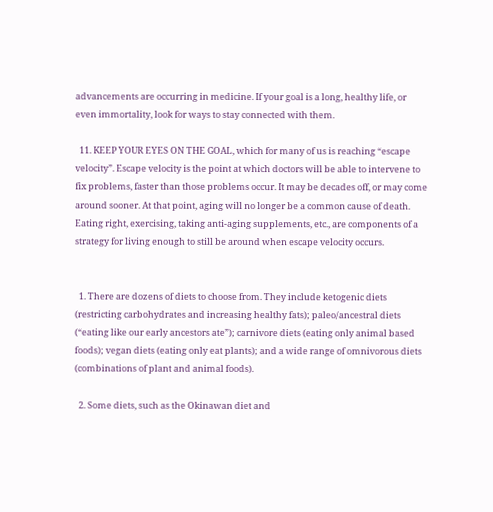advancements are occurring in medicine. If your goal is a long, healthy life, or even immortality, look for ways to stay connected with them.

  11. KEEP YOUR EYES ON THE GOAL, which for many of us is reaching “escape velocity”. Escape velocity is the point at which doctors will be able to intervene to fix problems, faster than those problems occur. It may be decades off, or may come around sooner. At that point, aging will no longer be a common cause of death. Eating right, exercising, taking anti-aging supplements, etc., are components of a strategy for living enough to still be around when escape velocity occurs.


  1. There are dozens of diets to choose from. They include ketogenic diets (restricting carbohydrates and increasing healthy fats); paleo/ancestral diets (“eating like our early ancestors ate”); carnivore diets (eating only animal based foods); vegan diets (eating only eat plants); and a wide range of omnivorous diets (combinations of plant and animal foods).

  2. Some diets, such as the Okinawan diet and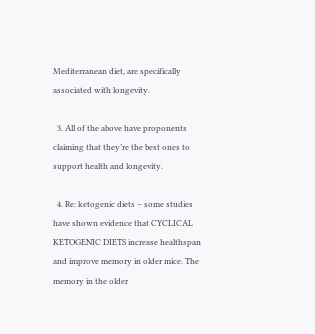Mediterranean diet, are specifically associated with longevity.

  3. All of the above have proponents claiming that they’re the best ones to support health and longevity.

  4. Re: ketogenic diets – some studies have shown evidence that CYCLICAL KETOGENIC DIETS increase healthspan and improve memory in older mice. The memory in the older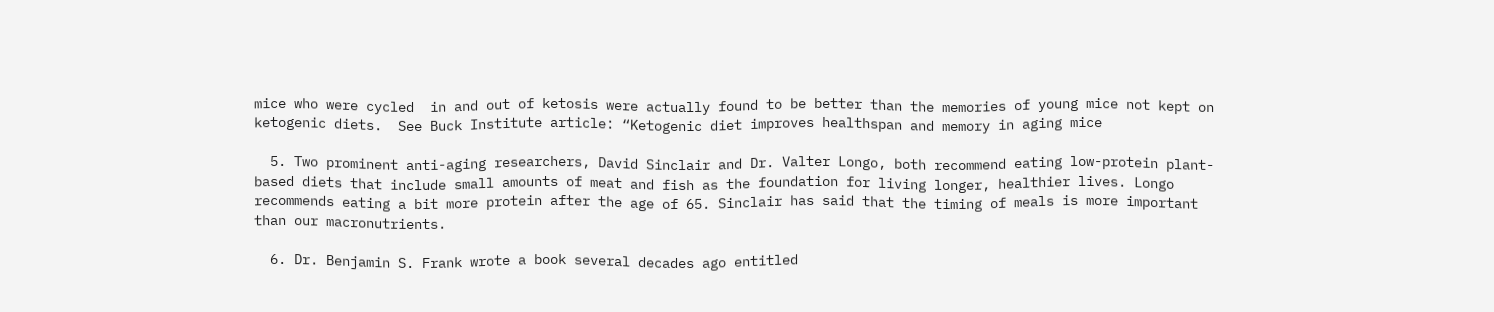mice who were cycled  in and out of ketosis were actually found to be better than the memories of young mice not kept on ketogenic diets.  See Buck Institute article: “Ketogenic diet improves healthspan and memory in aging mice

  5. Two prominent anti-aging researchers, David Sinclair and Dr. Valter Longo, both recommend eating low-protein plant-based diets that include small amounts of meat and fish as the foundation for living longer, healthier lives. Longo recommends eating a bit more protein after the age of 65. Sinclair has said that the timing of meals is more important than our macronutrients.

  6. Dr. Benjamin S. Frank wrote a book several decades ago entitled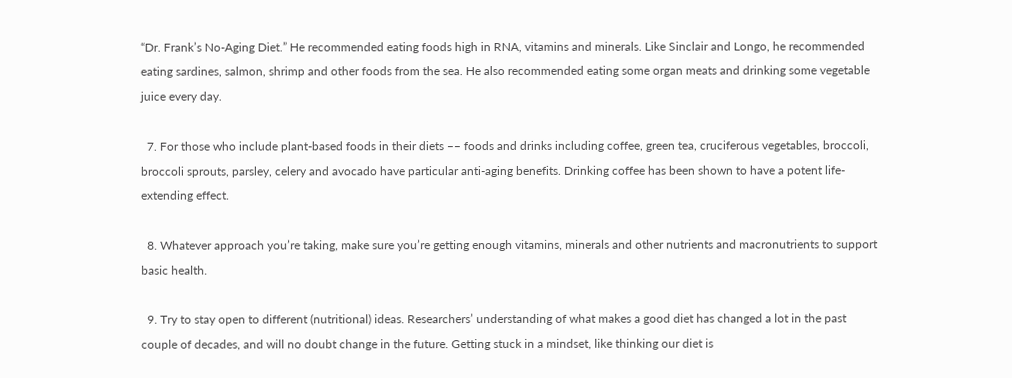“Dr. Frank’s No-Aging Diet.” He recommended eating foods high in RNA, vitamins and minerals. Like Sinclair and Longo, he recommended eating sardines, salmon, shrimp and other foods from the sea. He also recommended eating some organ meats and drinking some vegetable juice every day.

  7. For those who include plant-based foods in their diets –– foods and drinks including coffee, green tea, cruciferous vegetables, broccoli, broccoli sprouts, parsley, celery and avocado have particular anti-aging benefits. Drinking coffee has been shown to have a potent life-extending effect.

  8. Whatever approach you’re taking, make sure you’re getting enough vitamins, minerals and other nutrients and macronutrients to support basic health.

  9. Try to stay open to different (nutritional) ideas. Researchers’ understanding of what makes a good diet has changed a lot in the past couple of decades, and will no doubt change in the future. Getting stuck in a mindset, like thinking our diet is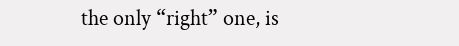the only “right” one, is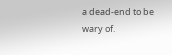a dead-end to be wary of.